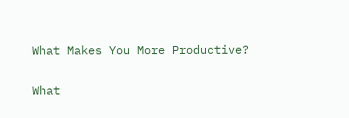What Makes You More Productive?

What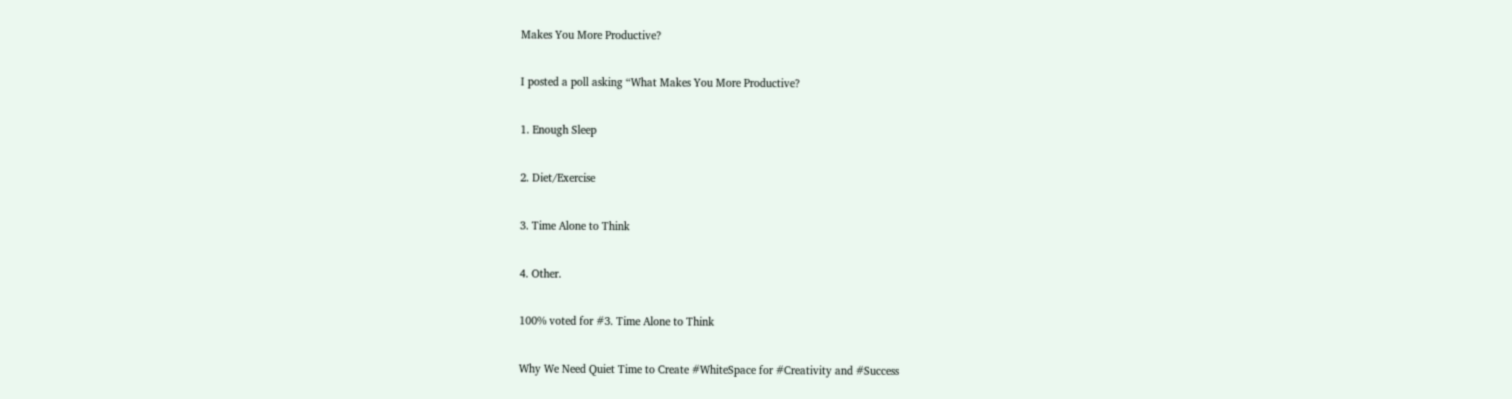Makes You More Productive?

I posted a poll asking “What Makes You More Productive?

1. Enough Sleep

2. Diet/Exercise

3. Time Alone to Think

4. Other.

100% voted for #3. Time Alone to Think

Why We Need Quiet Time to Create #WhiteSpace for #Creativity and #Success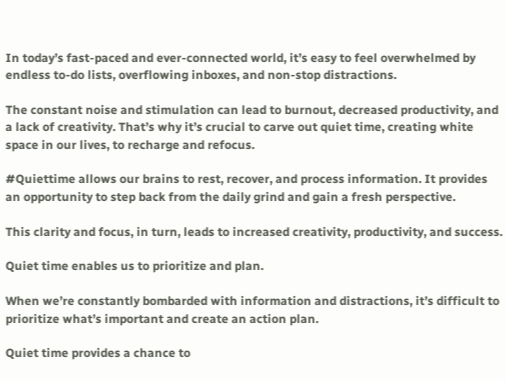In today’s fast-paced and ever-connected world, it’s easy to feel overwhelmed by endless to-do lists, overflowing inboxes, and non-stop distractions.

The constant noise and stimulation can lead to burnout, decreased productivity, and a lack of creativity. That’s why it’s crucial to carve out quiet time, creating white space in our lives, to recharge and refocus.

#Quiettime allows our brains to rest, recover, and process information. It provides an opportunity to step back from the daily grind and gain a fresh perspective.

This clarity and focus, in turn, leads to increased creativity, productivity, and success.

Quiet time enables us to prioritize and plan.

When we’re constantly bombarded with information and distractions, it’s difficult to prioritize what’s important and create an action plan.

Quiet time provides a chance to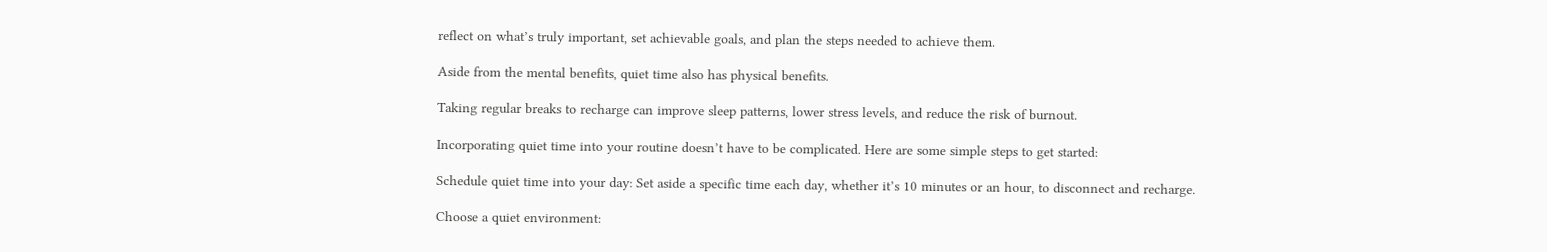reflect on what’s truly important, set achievable goals, and plan the steps needed to achieve them.

Aside from the mental benefits, quiet time also has physical benefits.

Taking regular breaks to recharge can improve sleep patterns, lower stress levels, and reduce the risk of burnout.

Incorporating quiet time into your routine doesn’t have to be complicated. Here are some simple steps to get started:

Schedule quiet time into your day: Set aside a specific time each day, whether it’s 10 minutes or an hour, to disconnect and recharge.

Choose a quiet environment: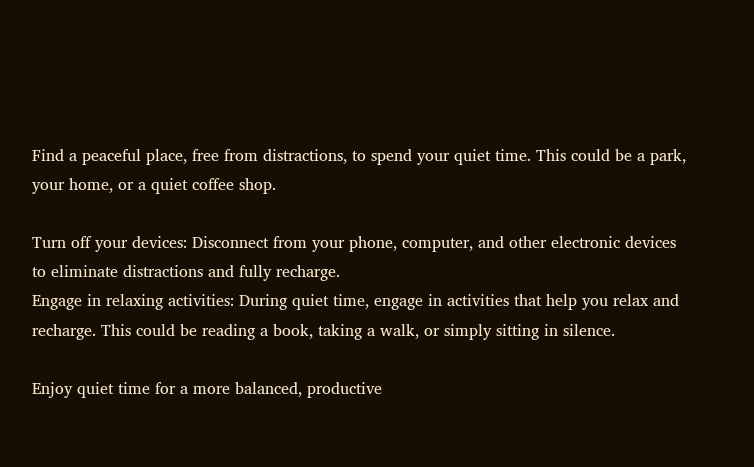Find a peaceful place, free from distractions, to spend your quiet time. This could be a park, your home, or a quiet coffee shop.

Turn off your devices: Disconnect from your phone, computer, and other electronic devices to eliminate distractions and fully recharge.
Engage in relaxing activities: During quiet time, engage in activities that help you relax and recharge. This could be reading a book, taking a walk, or simply sitting in silence.

Enjoy quiet time for a more balanced, productive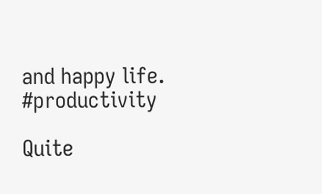and happy life. #productivity

Quite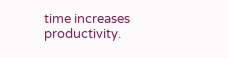time increases productivity.